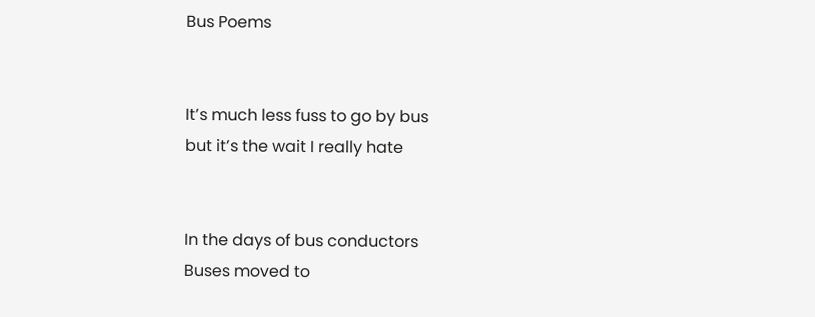Bus Poems


It’s much less fuss to go by bus
but it’s the wait I really hate


In the days of bus conductors
Buses moved to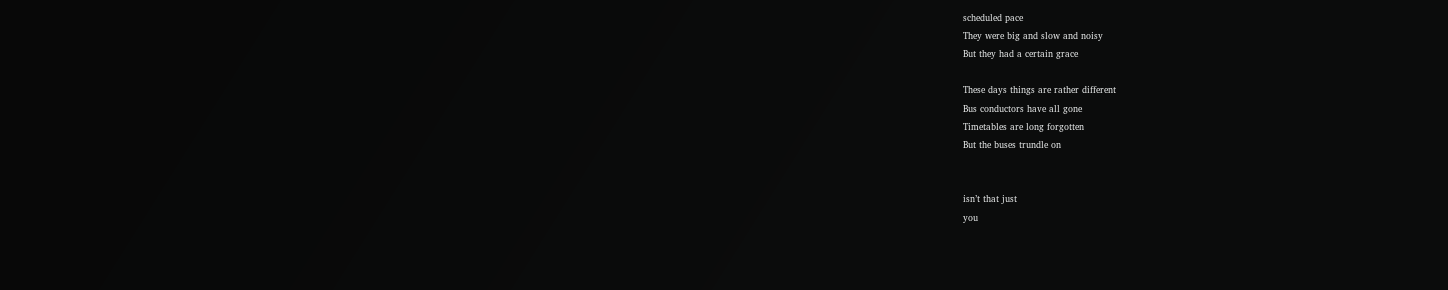scheduled pace
They were big and slow and noisy
But they had a certain grace

These days things are rather different
Bus conductors have all gone
Timetables are long forgotten
But the buses trundle on


isn’t that just
you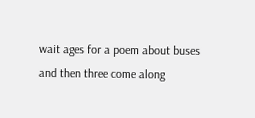wait ages for a poem about buses
and then three come along